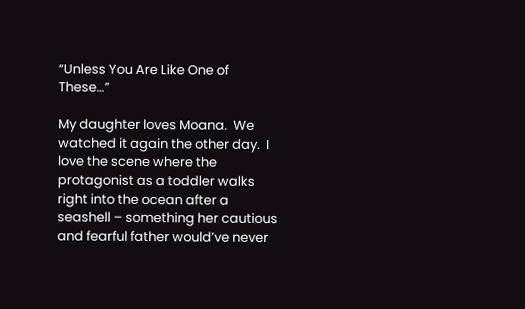“Unless You Are Like One of These…”

My daughter loves Moana.  We watched it again the other day.  I love the scene where the protagonist as a toddler walks right into the ocean after a seashell – something her cautious and fearful father would’ve never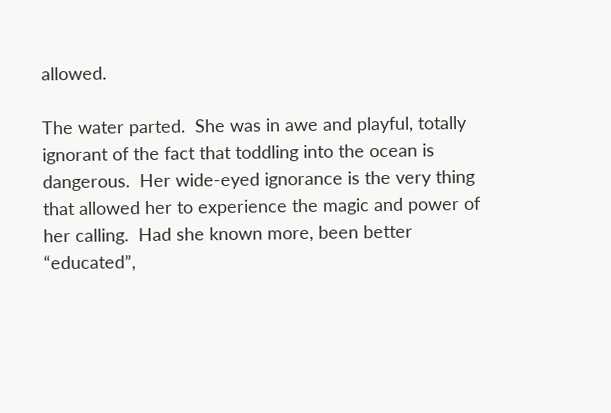allowed.

The water parted.  She was in awe and playful, totally ignorant of the fact that toddling into the ocean is dangerous.  Her wide-eyed ignorance is the very thing that allowed her to experience the magic and power of her calling.  Had she known more, been better “educated”,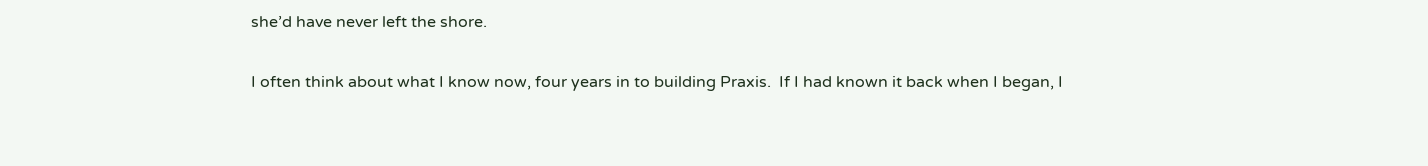she’d have never left the shore.

I often think about what I know now, four years in to building Praxis.  If I had known it back when I began, I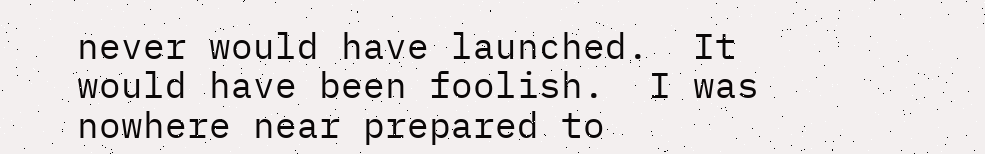never would have launched.  It would have been foolish.  I was nowhere near prepared to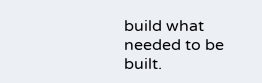build what needed to be built.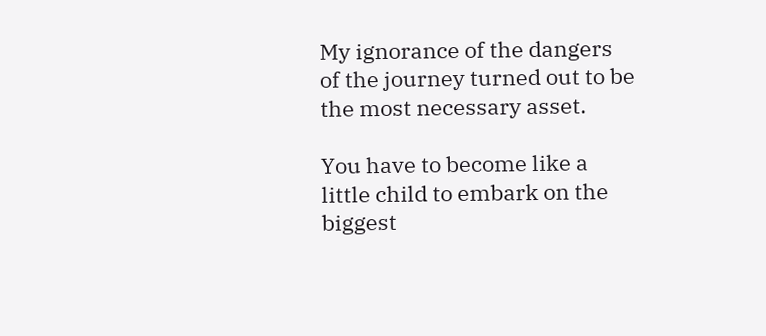My ignorance of the dangers of the journey turned out to be the most necessary asset.

You have to become like a little child to embark on the biggest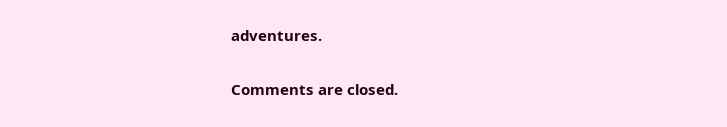adventures.

Comments are closed.